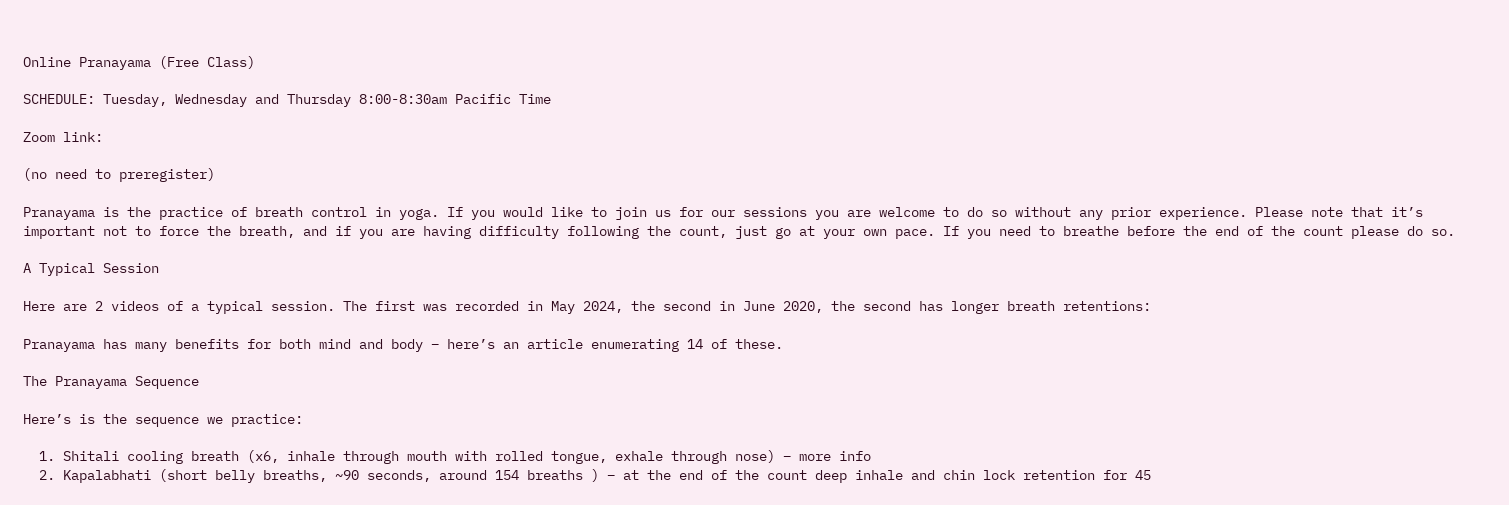Online Pranayama (Free Class)

SCHEDULE: Tuesday, Wednesday and Thursday 8:00-8:30am Pacific Time

Zoom link:

(no need to preregister)

Pranayama is the practice of breath control in yoga. If you would like to join us for our sessions you are welcome to do so without any prior experience. Please note that it’s important not to force the breath, and if you are having difficulty following the count, just go at your own pace. If you need to breathe before the end of the count please do so.

A Typical Session

Here are 2 videos of a typical session. The first was recorded in May 2024, the second in June 2020, the second has longer breath retentions:

Pranayama has many benefits for both mind and body – here’s an article enumerating 14 of these.

The Pranayama Sequence

Here’s is the sequence we practice:

  1. Shitali cooling breath (x6, inhale through mouth with rolled tongue, exhale through nose) – more info
  2. Kapalabhati (short belly breaths, ~90 seconds, around 154 breaths ) – at the end of the count deep inhale and chin lock retention for 45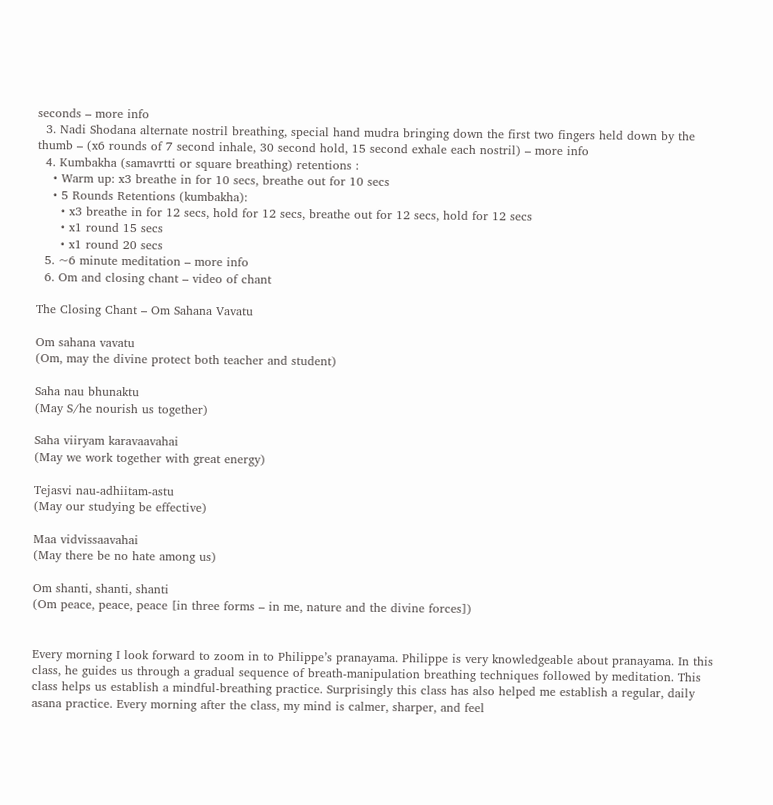seconds – more info
  3. Nadi Shodana alternate nostril breathing, special hand mudra bringing down the first two fingers held down by the thumb – (x6 rounds of 7 second inhale, 30 second hold, 15 second exhale each nostril) – more info
  4. Kumbakha (samavrtti or square breathing) retentions :
    • Warm up: x3 breathe in for 10 secs, breathe out for 10 secs
    • 5 Rounds Retentions (kumbakha):
      • x3 breathe in for 12 secs, hold for 12 secs, breathe out for 12 secs, hold for 12 secs
      • x1 round 15 secs
      • x1 round 20 secs
  5. ~6 minute meditation – more info
  6. Om and closing chant – video of chant

The Closing Chant – Om Sahana Vavatu

Om sahana vavatu
(Om, may the divine protect both teacher and student)

Saha nau bhunaktu
(May S/he nourish us together)

Saha viiryam karavaavahai
(May we work together with great energy)

Tejasvi nau-adhiitam-astu
(May our studying be effective)

Maa vidvissaavahai
(May there be no hate among us)

Om shanti, shanti, shanti
(Om peace, peace, peace [in three forms – in me, nature and the divine forces])


Every morning I look forward to zoom in to Philippe’s pranayama. Philippe is very knowledgeable about pranayama. In this class, he guides us through a gradual sequence of breath-manipulation breathing techniques followed by meditation. This class helps us establish a mindful-breathing practice. Surprisingly this class has also helped me establish a regular, daily asana practice. Every morning after the class, my mind is calmer, sharper, and feel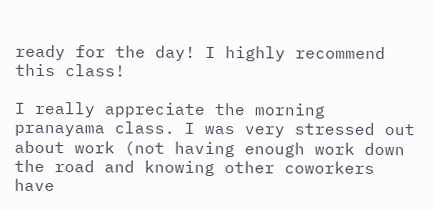ready for the day! I highly recommend this class!

I really appreciate the morning pranayama class. I was very stressed out about work (not having enough work down the road and knowing other coworkers have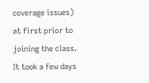coverage issues) at first prior to joining the class. It took a few days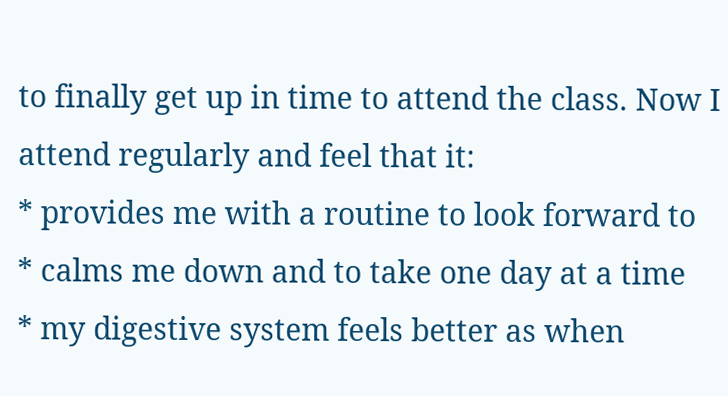to finally get up in time to attend the class. Now I attend regularly and feel that it:
* provides me with a routine to look forward to
* calms me down and to take one day at a time
* my digestive system feels better as when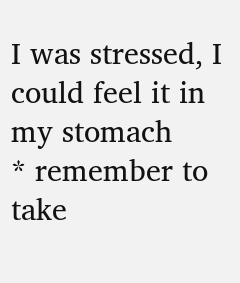I was stressed, I could feel it in my stomach
* remember to take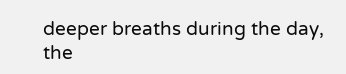deeper breaths during the day, the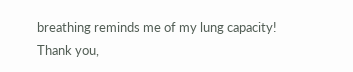breathing reminds me of my lung capacity!
Thank you,